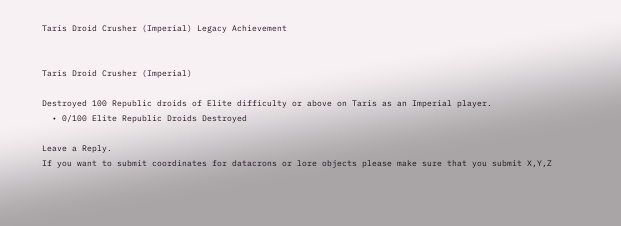Taris Droid Crusher (Imperial) Legacy Achievement


Taris Droid Crusher (Imperial)

Destroyed 100 Republic droids of Elite difficulty or above on Taris as an Imperial player.
  • 0/100 Elite Republic Droids Destroyed

Leave a Reply.
If you want to submit coordinates for datacrons or lore objects please make sure that you submit X,Y,Z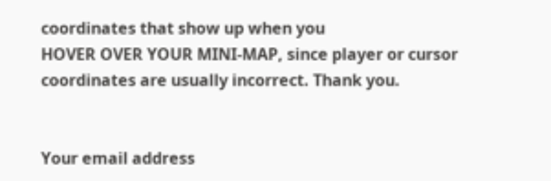coordinates that show up when you
HOVER OVER YOUR MINI-MAP, since player or cursor coordinates are usually incorrect. Thank you.


Your email address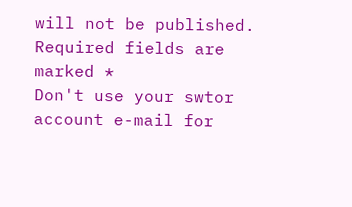will not be published.
Required fields are marked *
Don't use your swtor account e-mail for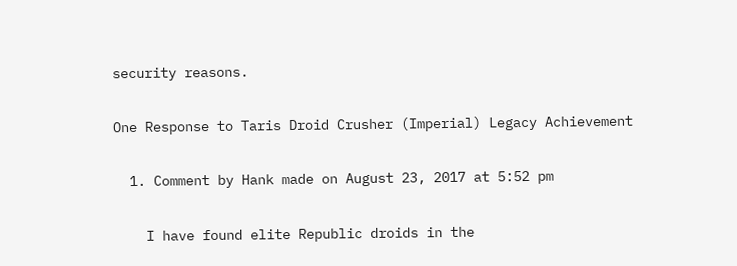security reasons.

One Response to Taris Droid Crusher (Imperial) Legacy Achievement

  1. Comment by Hank made on August 23, 2017 at 5:52 pm

    I have found elite Republic droids in the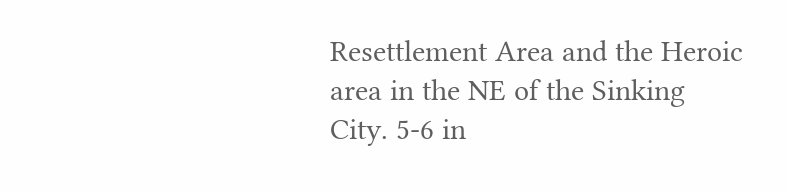Resettlement Area and the Heroic area in the NE of the Sinking City. 5-6 in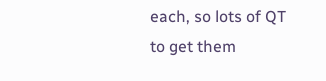each, so lots of QT to get them